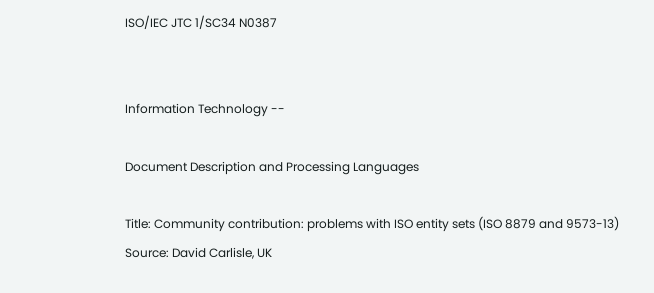ISO/IEC JTC 1/SC34 N0387


Information Technology --

Document Description and Processing Languages

Title: Community contribution: problems with ISO entity sets (ISO 8879 and 9573-13)
Source: David Carlisle, UK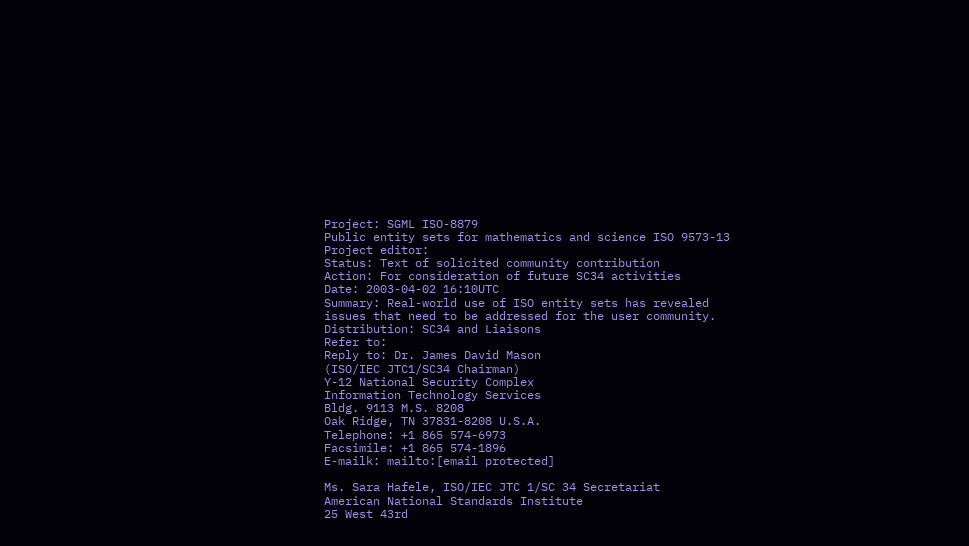Project: SGML ISO-8879
Public entity sets for mathematics and science ISO 9573-13
Project editor:
Status: Text of solicited community contribution
Action: For consideration of future SC34 activities
Date: 2003-04-02 16:10UTC
Summary: Real-world use of ISO entity sets has revealed issues that need to be addressed for the user community.
Distribution: SC34 and Liaisons
Refer to:
Reply to: Dr. James David Mason
(ISO/IEC JTC1/SC34 Chairman)
Y-12 National Security Complex
Information Technology Services
Bldg. 9113 M.S. 8208
Oak Ridge, TN 37831-8208 U.S.A.
Telephone: +1 865 574-6973
Facsimile: +1 865 574-1896
E-mailk: mailto:[email protected]

Ms. Sara Hafele, ISO/IEC JTC 1/SC 34 Secretariat
American National Standards Institute
25 West 43rd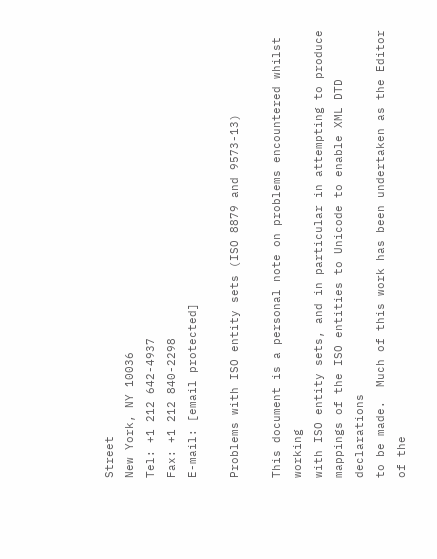Street
New York, NY 10036
Tel: +1 212 642-4937
Fax: +1 212 840-2298
E-mail: [email protected]

Problems with ISO entity sets (ISO 8879 and 9573-13)

This document is a personal note on problems encountered whilst working
with ISO entity sets, and in particular in attempting to produce
mappings of the ISO entities to Unicode to enable XML DTD declarations
to be made.  Much of this work has been undertaken as the Editor of the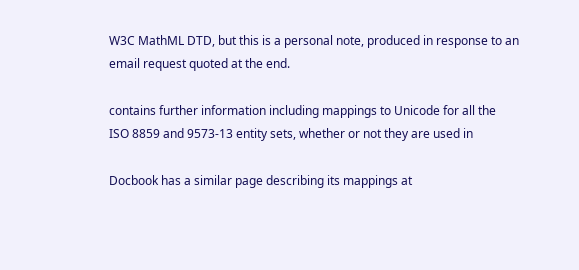W3C MathML DTD, but this is a personal note, produced in response to an
email request quoted at the end.

contains further information including mappings to Unicode for all the
ISO 8859 and 9573-13 entity sets, whether or not they are used in

Docbook has a similar page describing its mappings at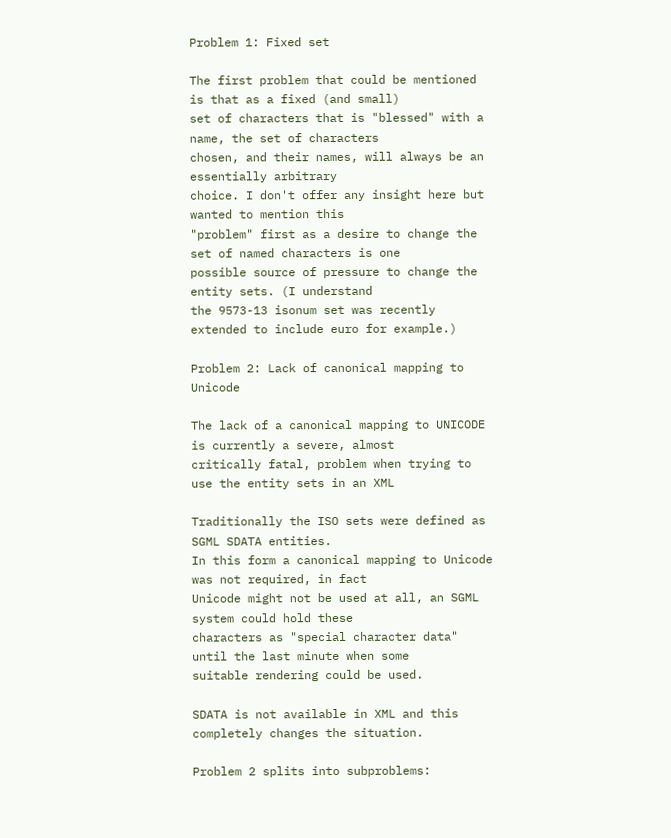Problem 1: Fixed set

The first problem that could be mentioned is that as a fixed (and small)
set of characters that is "blessed" with a name, the set of characters
chosen, and their names, will always be an essentially arbitrary
choice. I don't offer any insight here but wanted to mention this
"problem" first as a desire to change the set of named characters is one
possible source of pressure to change the entity sets. (I understand
the 9573-13 isonum set was recently extended to include euro for example.)

Problem 2: Lack of canonical mapping to Unicode

The lack of a canonical mapping to UNICODE is currently a severe, almost
critically fatal, problem when trying to use the entity sets in an XML

Traditionally the ISO sets were defined as SGML SDATA entities.
In this form a canonical mapping to Unicode was not required, in fact
Unicode might not be used at all, an SGML system could hold these
characters as "special character data" until the last minute when some
suitable rendering could be used.

SDATA is not available in XML and this completely changes the situation.

Problem 2 splits into subproblems: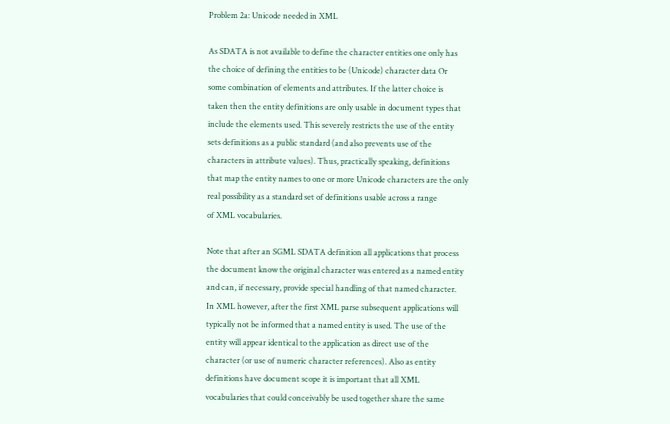Problem 2a: Unicode needed in XML

As SDATA is not available to define the character entities one only has
the choice of defining the entities to be (Unicode) character data Or
some combination of elements and attributes. If the latter choice is
taken then the entity definitions are only usable in document types that
include the elements used. This severely restricts the use of the entity
sets definitions as a public standard (and also prevents use of the
characters in attribute values). Thus, practically speaking, definitions
that map the entity names to one or more Unicode characters are the only
real possibility as a standard set of definitions usable across a range
of XML vocabularies.

Note that after an SGML SDATA definition all applications that process
the document know the original character was entered as a named entity
and can, if necessary, provide special handling of that named character.
In XML however, after the first XML parse subsequent applications will
typically not be informed that a named entity is used. The use of the
entity will appear identical to the application as direct use of the
character (or use of numeric character references). Also as entity
definitions have document scope it is important that all XML
vocabularies that could conceivably be used together share the same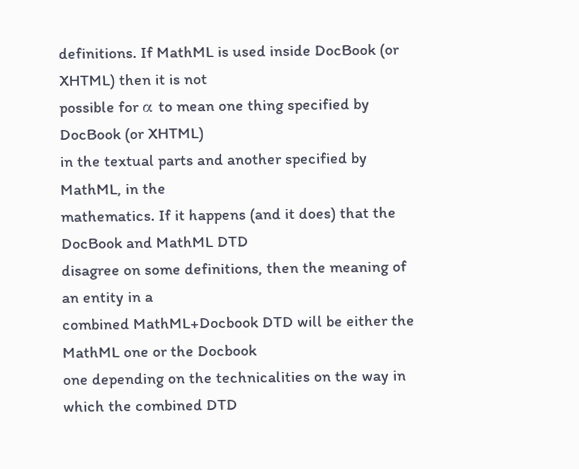definitions. If MathML is used inside DocBook (or XHTML) then it is not
possible for α to mean one thing specified by DocBook (or XHTML)
in the textual parts and another specified by MathML, in the
mathematics. If it happens (and it does) that the DocBook and MathML DTD
disagree on some definitions, then the meaning of an entity in a
combined MathML+Docbook DTD will be either the MathML one or the Docbook
one depending on the technicalities on the way in which the combined DTD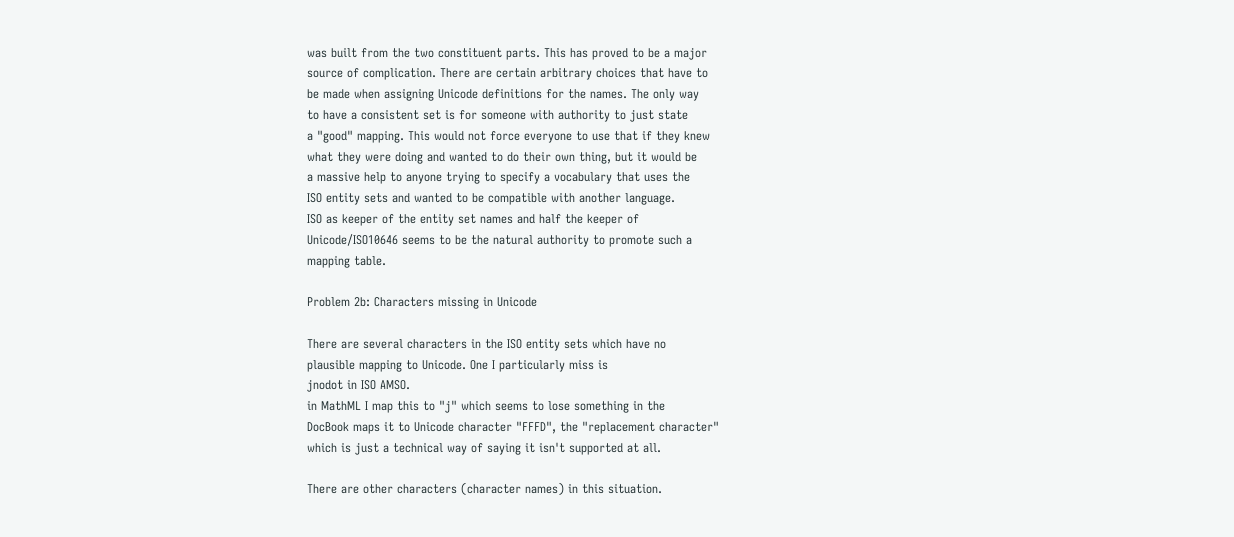was built from the two constituent parts. This has proved to be a major
source of complication. There are certain arbitrary choices that have to
be made when assigning Unicode definitions for the names. The only way
to have a consistent set is for someone with authority to just state
a "good" mapping. This would not force everyone to use that if they knew
what they were doing and wanted to do their own thing, but it would be
a massive help to anyone trying to specify a vocabulary that uses the
ISO entity sets and wanted to be compatible with another language.
ISO as keeper of the entity set names and half the keeper of
Unicode/ISO10646 seems to be the natural authority to promote such a
mapping table.

Problem 2b: Characters missing in Unicode

There are several characters in the ISO entity sets which have no
plausible mapping to Unicode. One I particularly miss is
jnodot in ISO AMSO.
in MathML I map this to "j" which seems to lose something in the
DocBook maps it to Unicode character "FFFD", the "replacement character"
which is just a technical way of saying it isn't supported at all.

There are other characters (character names) in this situation.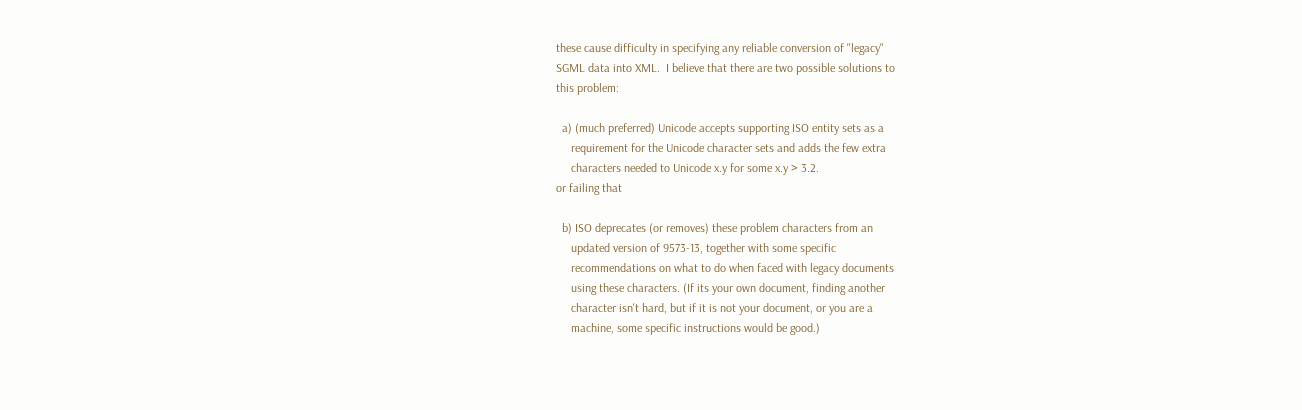these cause difficulty in specifying any reliable conversion of "legacy"
SGML data into XML.  I believe that there are two possible solutions to
this problem:

  a) (much preferred) Unicode accepts supporting ISO entity sets as a
     requirement for the Unicode character sets and adds the few extra
     characters needed to Unicode x.y for some x.y > 3.2.
or failing that

  b) ISO deprecates (or removes) these problem characters from an
     updated version of 9573-13, together with some specific
     recommendations on what to do when faced with legacy documents
     using these characters. (If its your own document, finding another
     character isn't hard, but if it is not your document, or you are a
     machine, some specific instructions would be good.)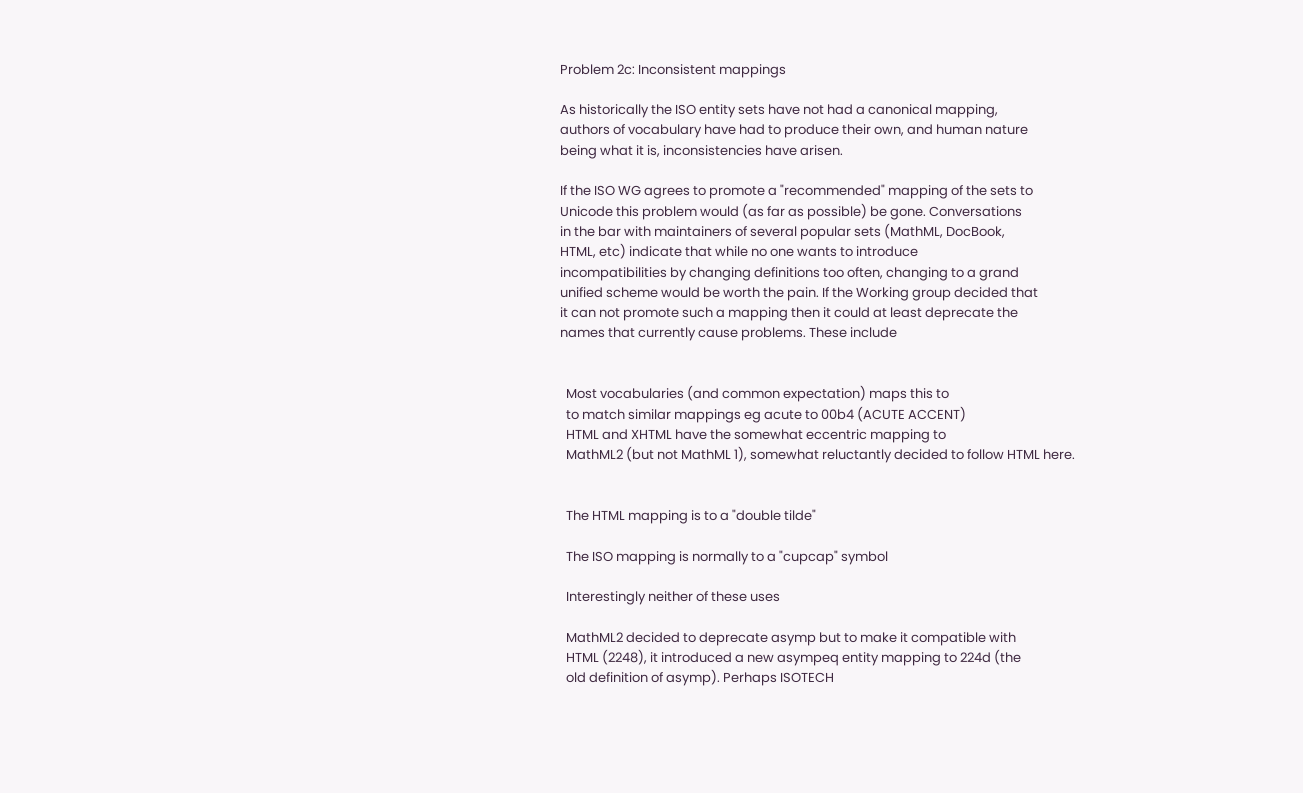Problem 2c: Inconsistent mappings

As historically the ISO entity sets have not had a canonical mapping,
authors of vocabulary have had to produce their own, and human nature
being what it is, inconsistencies have arisen.

If the ISO WG agrees to promote a "recommended" mapping of the sets to
Unicode this problem would (as far as possible) be gone. Conversations
in the bar with maintainers of several popular sets (MathML, DocBook,
HTML, etc) indicate that while no one wants to introduce
incompatibilities by changing definitions too often, changing to a grand
unified scheme would be worth the pain. If the Working group decided that
it can not promote such a mapping then it could at least deprecate the
names that currently cause problems. These include


  Most vocabularies (and common expectation) maps this to
  to match similar mappings eg acute to 00b4 (ACUTE ACCENT)
  HTML and XHTML have the somewhat eccentric mapping to
  MathML2 (but not MathML 1), somewhat reluctantly decided to follow HTML here.


  The HTML mapping is to a "double tilde"

  The ISO mapping is normally to a "cupcap" symbol

  Interestingly neither of these uses

  MathML2 decided to deprecate asymp but to make it compatible with
  HTML (2248), it introduced a new asympeq entity mapping to 224d (the
  old definition of asymp). Perhaps ISOTECH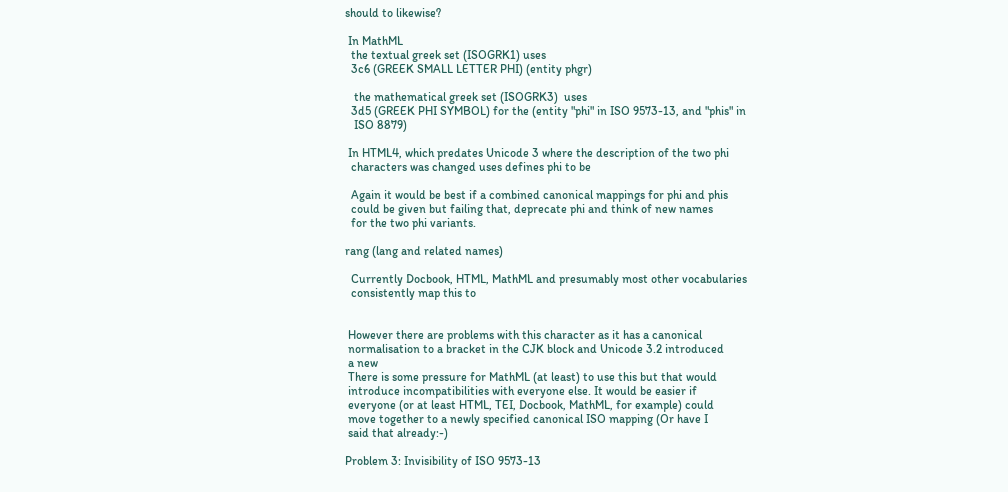should to likewise?

 In MathML
  the textual greek set (ISOGRK1) uses
  3c6 (GREEK SMALL LETTER PHI) (entity phgr)

   the mathematical greek set (ISOGRK3)  uses
  3d5 (GREEK PHI SYMBOL) for the (entity "phi" in ISO 9573-13, and "phis" in
   ISO 8879)

 In HTML4, which predates Unicode 3 where the description of the two phi
  characters was changed uses defines phi to be

  Again it would be best if a combined canonical mappings for phi and phis
  could be given but failing that, deprecate phi and think of new names
  for the two phi variants.

rang (lang and related names)

  Currently Docbook, HTML, MathML and presumably most other vocabularies
  consistently map this to


 However there are problems with this character as it has a canonical
 normalisation to a bracket in the CJK block and Unicode 3.2 introduced
 a new
 There is some pressure for MathML (at least) to use this but that would
 introduce incompatibilities with everyone else. It would be easier if
 everyone (or at least HTML, TEI, Docbook, MathML, for example) could
 move together to a newly specified canonical ISO mapping (Or have I
 said that already:-)

Problem 3: Invisibility of ISO 9573-13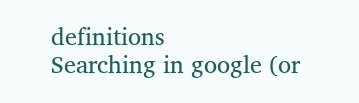definitions
Searching in google (or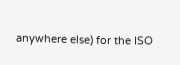anywhere else) for the ISO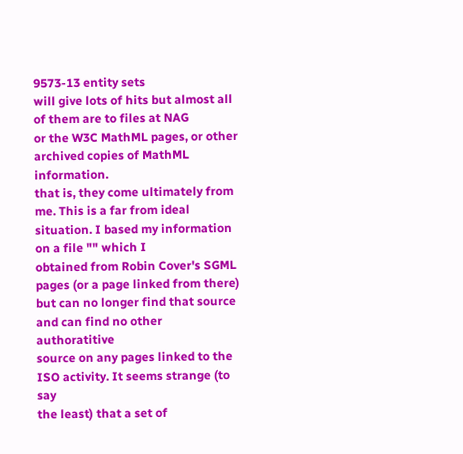9573-13 entity sets
will give lots of hits but almost all of them are to files at NAG
or the W3C MathML pages, or other archived copies of MathML information.
that is, they come ultimately from me. This is a far from ideal
situation. I based my information on a file "" which I
obtained from Robin Cover's SGML pages (or a page linked from there)
but can no longer find that source and can find no other authoratitive
source on any pages linked to the ISO activity. It seems strange (to say
the least) that a set of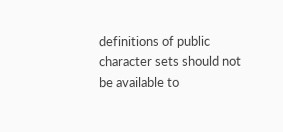definitions of public character sets should not
be available to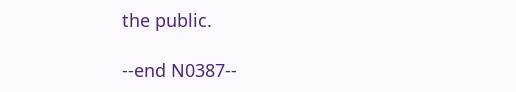the public.

--end N0387--